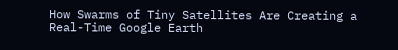How Swarms of Tiny Satellites Are Creating a Real-Time Google Earth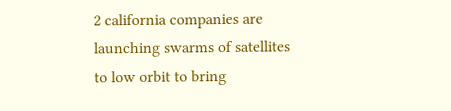2 california companies are launching swarms of satellites to low orbit to bring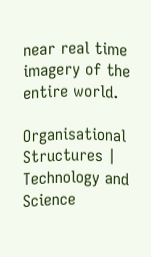near real time imagery of the entire world.

Organisational Structures | Technology and Science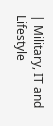| Military, IT and Lifestyle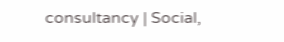consultancy | Social,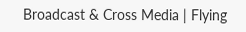Broadcast & Cross Media | Flying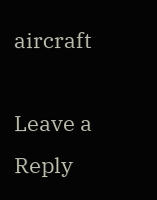aircraft

Leave a Reply